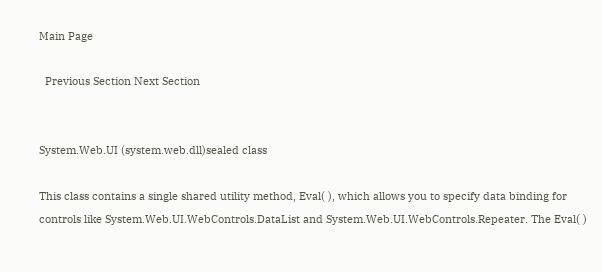Main Page

  Previous Section Next Section


System.Web.UI (system.web.dll)sealed class

This class contains a single shared utility method, Eval( ), which allows you to specify data binding for controls like System.Web.UI.WebControls.DataList and System.Web.UI.WebControls.Repeater. The Eval( )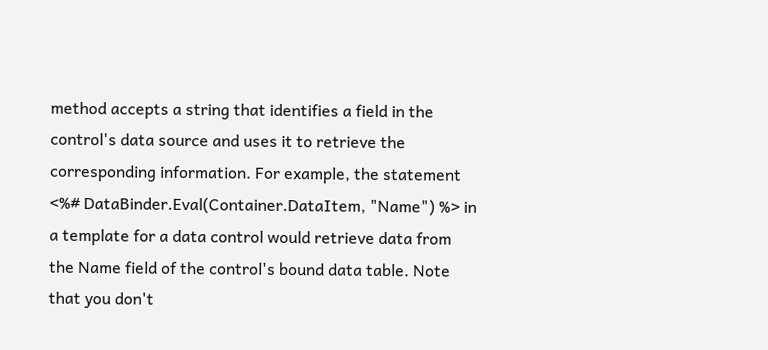method accepts a string that identifies a field in the control's data source and uses it to retrieve the corresponding information. For example, the statement <%# DataBinder.Eval(Container.DataItem, "Name") %> in a template for a data control would retrieve data from the Name field of the control's bound data table. Note that you don't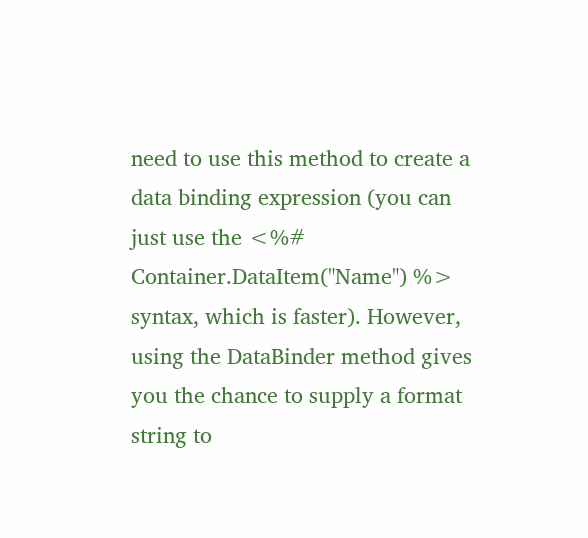need to use this method to create a data binding expression (you can just use the <%# Container.DataItem("Name") %> syntax, which is faster). However, using the DataBinder method gives you the chance to supply a format string to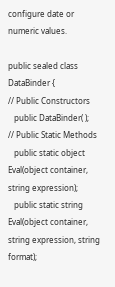configure date or numeric values.

public sealed class DataBinder {
// Public Constructors
   public DataBinder( );
// Public Static Methods
   public static object Eval(object container, string expression);
   public static string Eval(object container, string expression, string format);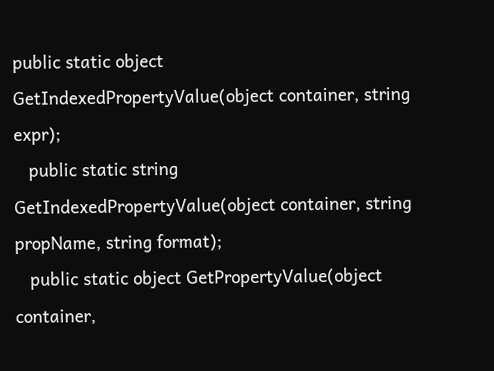public static object GetIndexedPropertyValue(object container, string expr);
   public static string GetIndexedPropertyValue(object container, string propName, string format);
   public static object GetPropertyValue(object container,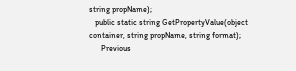string propName);
   public static string GetPropertyValue(object container, string propName, string format);
      Previous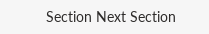Section Next Section